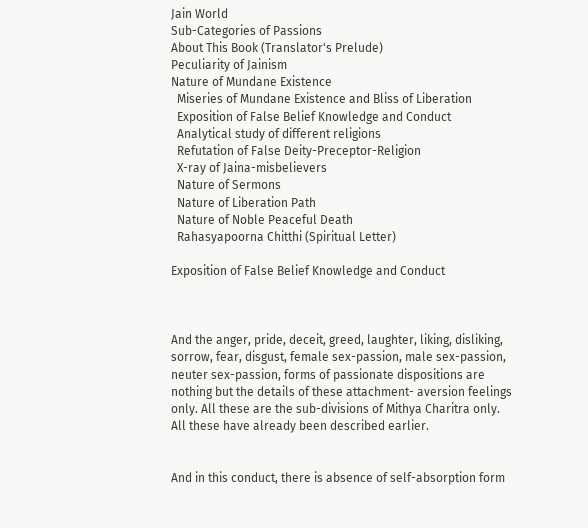Jain World
Sub-Categories of Passions
About This Book (Translator's Prelude)
Peculiarity of Jainism
Nature of Mundane Existence
  Miseries of Mundane Existence and Bliss of Liberation
  Exposition of False Belief Knowledge and Conduct
  Analytical study of different religions
  Refutation of False Deity-Preceptor-Religion
  X-ray of Jaina-misbelievers
  Nature of Sermons
  Nature of Liberation Path
  Nature of Noble Peaceful Death
  Rahasyapoorna Chitthi (Spiritual Letter)

Exposition of False Belief Knowledge and Conduct



And the anger, pride, deceit, greed, laughter, liking, disliking, sorrow, fear, disgust, female sex-passion, male sex-passion, neuter sex-passion, forms of passionate dispositions are nothing but the details of these attachment- aversion feelings only. All these are the sub-divisions of Mithya Charitra only. All these have already been described earlier.


And in this conduct, there is absence of self-absorption form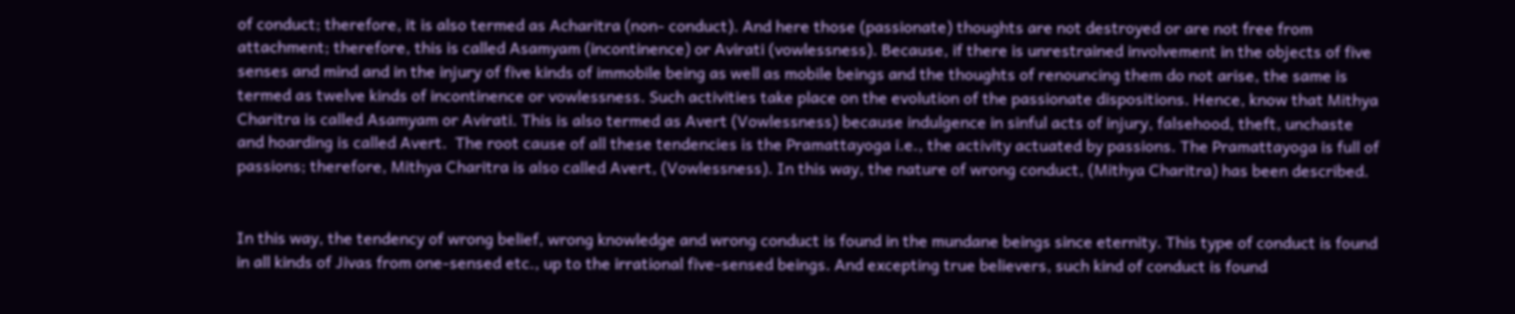of conduct; therefore, it is also termed as Acharitra (non- conduct). And here those (passionate) thoughts are not destroyed or are not free from attachment; therefore, this is called Asamyam (incontinence) or Avirati (vowlessness). Because, if there is unrestrained involvement in the objects of five senses and mind and in the injury of five kinds of immobile being as well as mobile beings and the thoughts of renouncing them do not arise, the same is termed as twelve kinds of incontinence or vowlessness. Such activities take place on the evolution of the passionate dispositions. Hence, know that Mithya Charitra is called Asamyam or Avirati. This is also termed as Avert (Vowlessness) because indulgence in sinful acts of injury, falsehood, theft, unchaste and hoarding is called Avert.  The root cause of all these tendencies is the Pramattayoga i.e., the activity actuated by passions. The Pramattayoga is full of passions; therefore, Mithya Charitra is also called Avert, (Vowlessness). In this way, the nature of wrong conduct, (Mithya Charitra) has been described.


In this way, the tendency of wrong belief, wrong knowledge and wrong conduct is found in the mundane beings since eternity. This type of conduct is found in all kinds of Jivas from one-sensed etc., up to the irrational five-sensed beings. And excepting true believers, such kind of conduct is found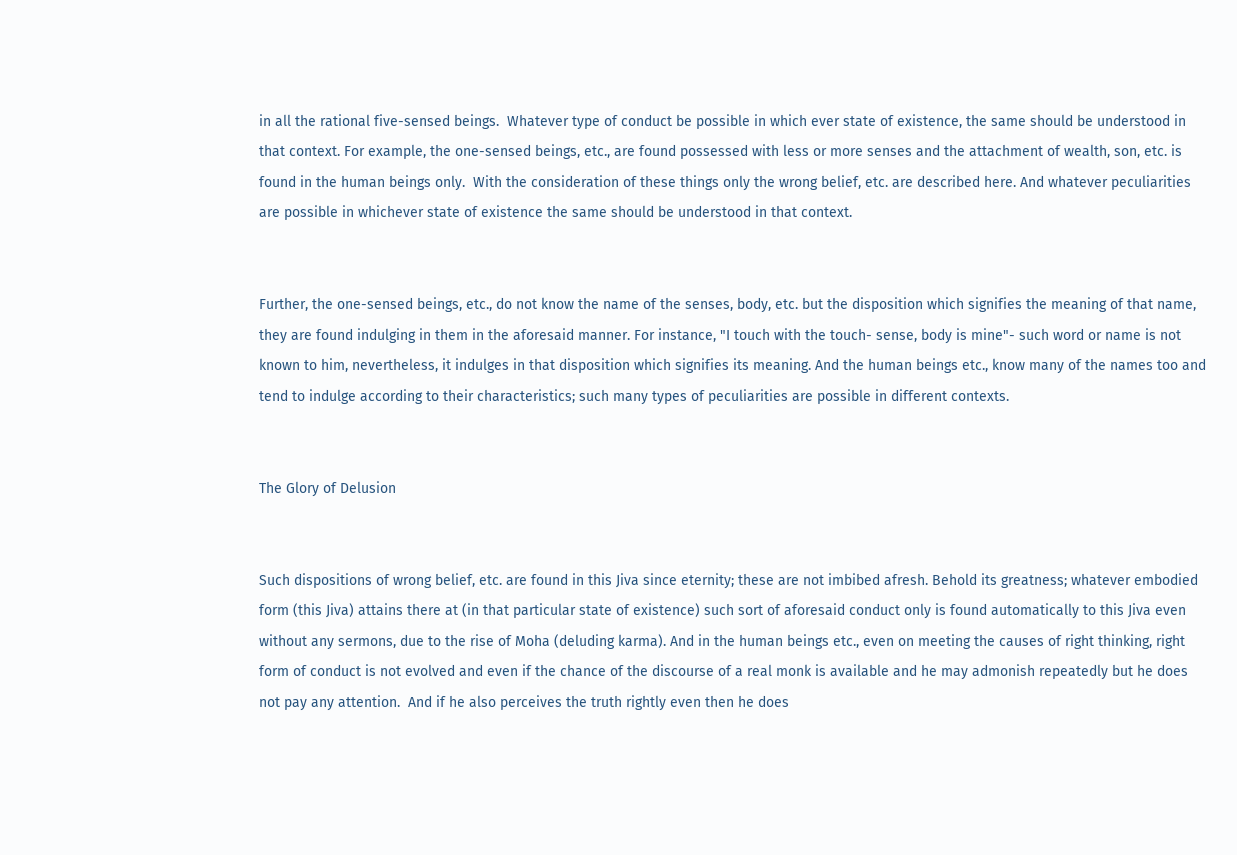in all the rational five-sensed beings.  Whatever type of conduct be possible in which ever state of existence, the same should be understood in that context. For example, the one-sensed beings, etc., are found possessed with less or more senses and the attachment of wealth, son, etc. is found in the human beings only.  With the consideration of these things only the wrong belief, etc. are described here. And whatever peculiarities are possible in whichever state of existence the same should be understood in that context.


Further, the one-sensed beings, etc., do not know the name of the senses, body, etc. but the disposition which signifies the meaning of that name, they are found indulging in them in the aforesaid manner. For instance, "I touch with the touch- sense, body is mine"- such word or name is not known to him, nevertheless, it indulges in that disposition which signifies its meaning. And the human beings etc., know many of the names too and tend to indulge according to their characteristics; such many types of peculiarities are possible in different contexts.


The Glory of Delusion


Such dispositions of wrong belief, etc. are found in this Jiva since eternity; these are not imbibed afresh. Behold its greatness; whatever embodied form (this Jiva) attains there at (in that particular state of existence) such sort of aforesaid conduct only is found automatically to this Jiva even without any sermons, due to the rise of Moha (deluding karma). And in the human beings etc., even on meeting the causes of right thinking, right form of conduct is not evolved and even if the chance of the discourse of a real monk is available and he may admonish repeatedly but he does not pay any attention.  And if he also perceives the truth rightly even then he does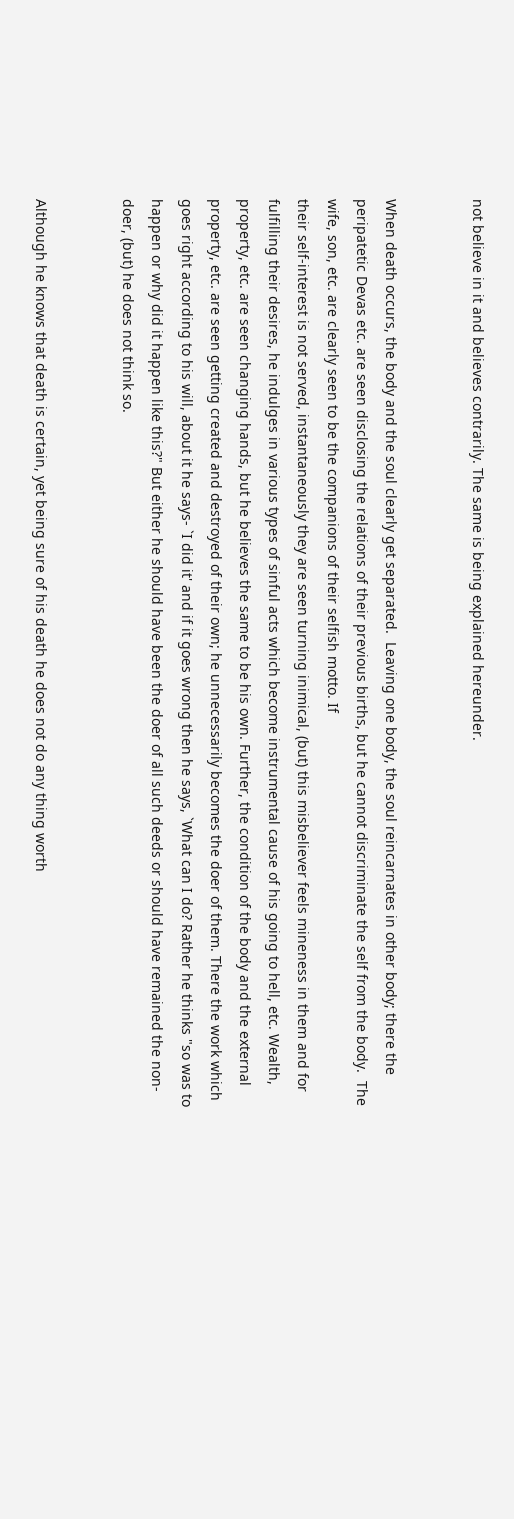not believe in it and believes contrarily. The same is being explained hereunder.


When death occurs, the body and the soul clearly get separated.  Leaving one body, the soul reincarnates in other body; there the peripatetic Devas etc. are seen disclosing the relations of their previous births, but he cannot discriminate the self from the body.  The wife, son, etc. are clearly seen to be the companions of their selfish motto. If
their self-interest is not served, instantaneously they are seen turning inimical, (but) this misbeliever feels mineness in them and for fulfilling their desires, he indulges in various types of sinful acts which become instrumental cause of his going to hell, etc. Wealth, property, etc. are seen changing hands, but he believes the same to be his own. Further, the condition of the body and the external property, etc. are seen getting created and destroyed of their own; he unnecessarily becomes the doer of them. There the work which goes right according to his will, about it he says- `I did it' and if it goes wrong then he says, `What can I do? Rather he thinks "so was to happen or why did it happen like this?" But either he should have been the doer of all such deeds or should have remained the non-doer, (but) he does not think so.


Although he knows that death is certain, yet being sure of his death he does not do any thing worth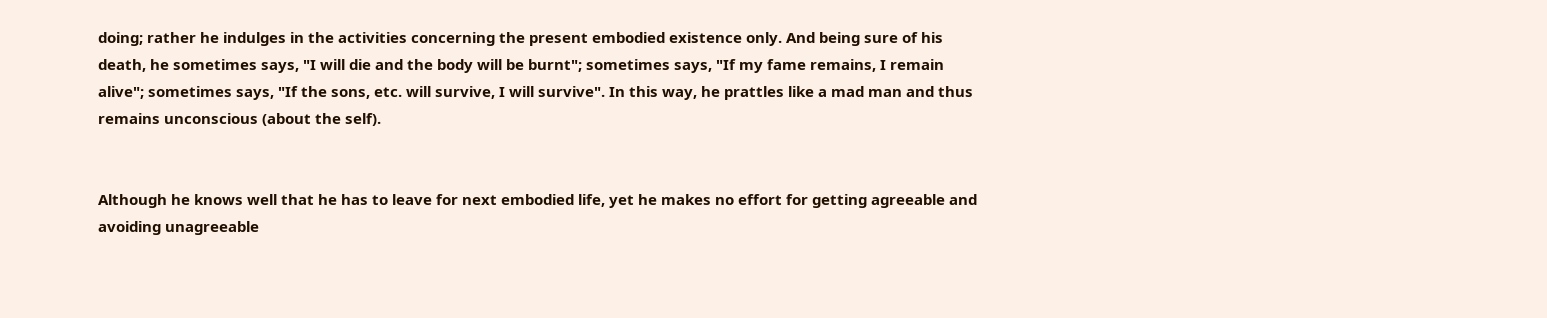doing; rather he indulges in the activities concerning the present embodied existence only. And being sure of his death, he sometimes says, "I will die and the body will be burnt"; sometimes says, "If my fame remains, I remain alive"; sometimes says, "If the sons, etc. will survive, I will survive". In this way, he prattles like a mad man and thus remains unconscious (about the self).


Although he knows well that he has to leave for next embodied life, yet he makes no effort for getting agreeable and avoiding unagreeable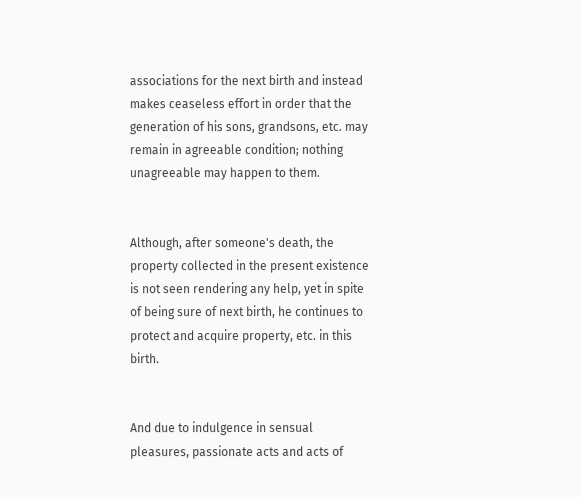associations for the next birth and instead makes ceaseless effort in order that the generation of his sons, grandsons, etc. may remain in agreeable condition; nothing unagreeable may happen to them.


Although, after someone's death, the property collected in the present existence is not seen rendering any help, yet in spite of being sure of next birth, he continues to protect and acquire property, etc. in this birth.


And due to indulgence in sensual pleasures, passionate acts and acts of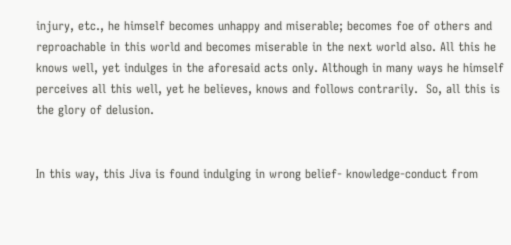injury, etc., he himself becomes unhappy and miserable; becomes foe of others and reproachable in this world and becomes miserable in the next world also. All this he knows well, yet indulges in the aforesaid acts only. Although in many ways he himself perceives all this well, yet he believes, knows and follows contrarily.  So, all this is the glory of delusion.


In this way, this Jiva is found indulging in wrong belief- knowledge-conduct from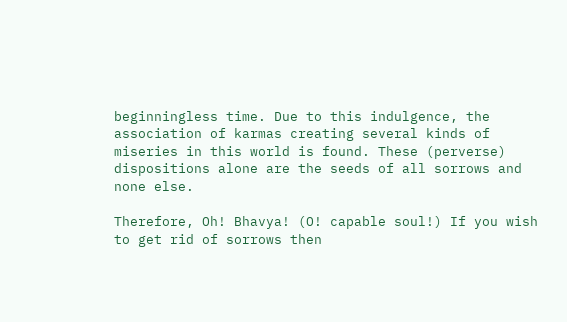beginningless time. Due to this indulgence, the association of karmas creating several kinds of miseries in this world is found. These (perverse) dispositions alone are the seeds of all sorrows and none else.

Therefore, Oh! Bhavya! (O! capable soul!) If you wish to get rid of sorrows then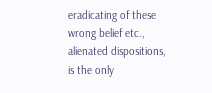eradicating of these wrong belief etc., alienated dispositions, is the only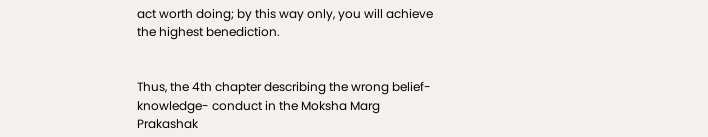act worth doing; by this way only, you will achieve the highest benediction.


Thus, the 4th chapter describing the wrong belief-knowledge- conduct in the Moksha Marg Prakashak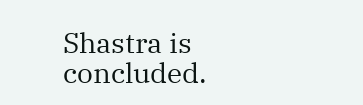Shastra is concluded.